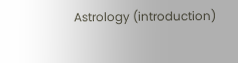Astrology (introduction)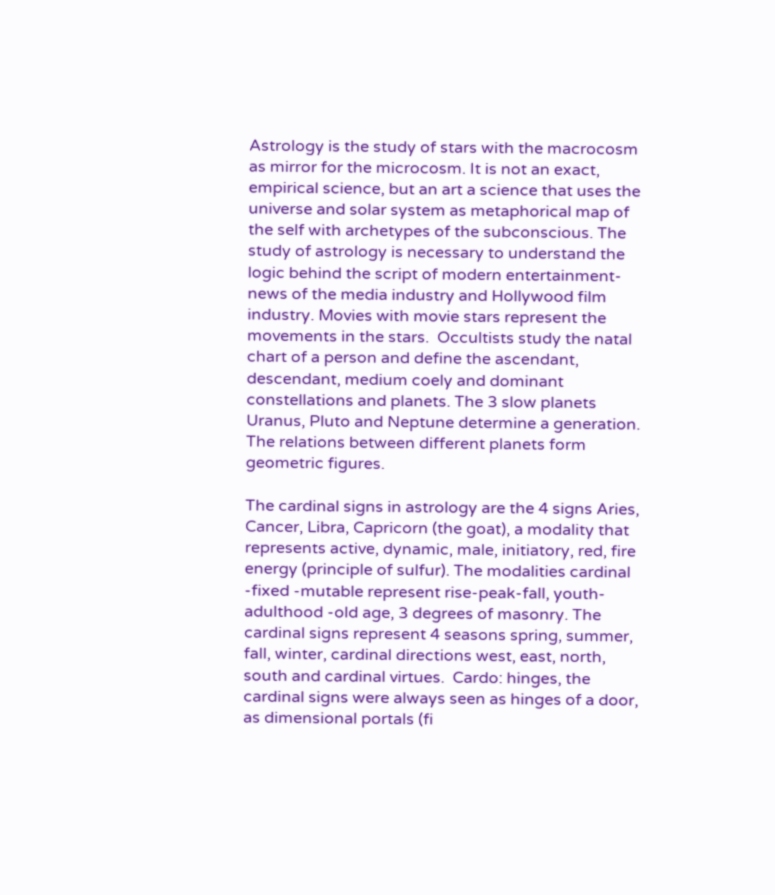Astrology is the study of stars with the macrocosm as mirror for the microcosm. It is not an exact, empirical science, but an art a science that uses the universe and solar system as metaphorical map of the self with archetypes of the subconscious. The study of astrology is necessary to understand the logic behind the script of modern entertainment-news of the media industry and Hollywood film industry. Movies with movie stars represent the movements in the stars.  Occultists study the natal chart of a person and define the ascendant, descendant, medium coely and dominant constellations and planets. The 3 slow planets Uranus, Pluto and Neptune determine a generation. The relations between different planets form geometric figures.

The cardinal signs in astrology are the 4 signs Aries, Cancer, Libra, Capricorn (the goat), a modality that represents active, dynamic, male, initiatory, red, fire energy (principle of sulfur). The modalities cardinal -fixed -mutable represent rise-peak-fall, youth-adulthood -old age, 3 degrees of masonry. The cardinal signs represent 4 seasons spring, summer, fall, winter, cardinal directions west, east, north, south and cardinal virtues.  Cardo: hinges, the cardinal signs were always seen as hinges of a door, as dimensional portals (fi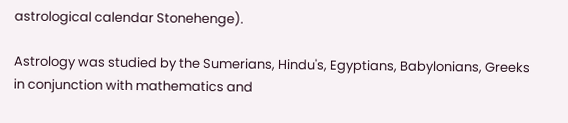astrological calendar Stonehenge).

Astrology was studied by the Sumerians, Hindu's, Egyptians, Babylonians, Greeks in conjunction with mathematics and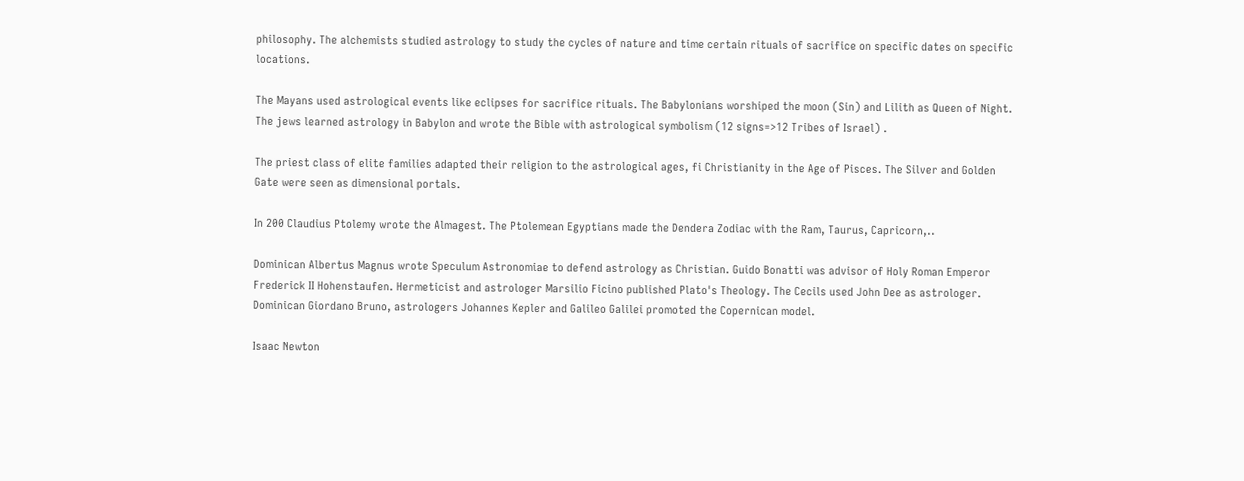philosophy. The alchemists studied astrology to study the cycles of nature and time certain rituals of sacrifice on specific dates on specific locations.

The Mayans used astrological events like eclipses for sacrifice rituals. The Babylonians worshiped the moon (Sin) and Lilith as Queen of Night. The jews learned astrology in Babylon and wrote the Bible with astrological symbolism (12 signs=>12 Tribes of Israel) .

The priest class of elite families adapted their religion to the astrological ages, fi Christianity in the Age of Pisces. The Silver and Golden Gate were seen as dimensional portals.

In 200 Claudius Ptolemy wrote the Almagest. The Ptolemean Egyptians made the Dendera Zodiac with the Ram, Taurus, Capricorn,..

Dominican Albertus Magnus wrote Speculum Astronomiae to defend astrology as Christian. Guido Bonatti was advisor of Holy Roman Emperor Frederick II Hohenstaufen. Hermeticist and astrologer Marsilio Ficino published Plato's Theology. The Cecils used John Dee as astrologer. Dominican Giordano Bruno, astrologers Johannes Kepler and Galileo Galilei promoted the Copernican model.

Isaac Newton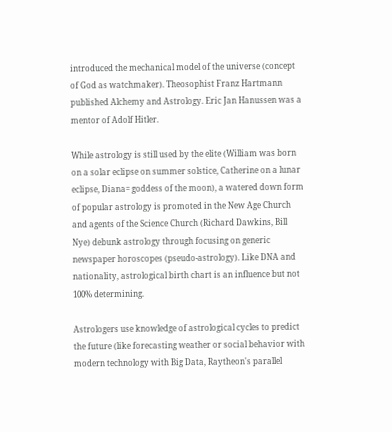introduced the mechanical model of the universe (concept of God as watchmaker). Theosophist Franz Hartmann published Alchemy and Astrology. Eric Jan Hanussen was a mentor of Adolf Hitler.

While astrology is still used by the elite (William was born on a solar eclipse on summer solstice, Catherine on a lunar eclipse, Diana= goddess of the moon), a watered down form of popular astrology is promoted in the New Age Church and agents of the Science Church (Richard Dawkins, Bill Nye) debunk astrology through focusing on generic newspaper horoscopes (pseudo-astrology). Like DNA and nationality, astrological birth chart is an influence but not 100% determining.

Astrologers use knowledge of astrological cycles to predict the future (like forecasting weather or social behavior with modern technology with Big Data, Raytheon's parallel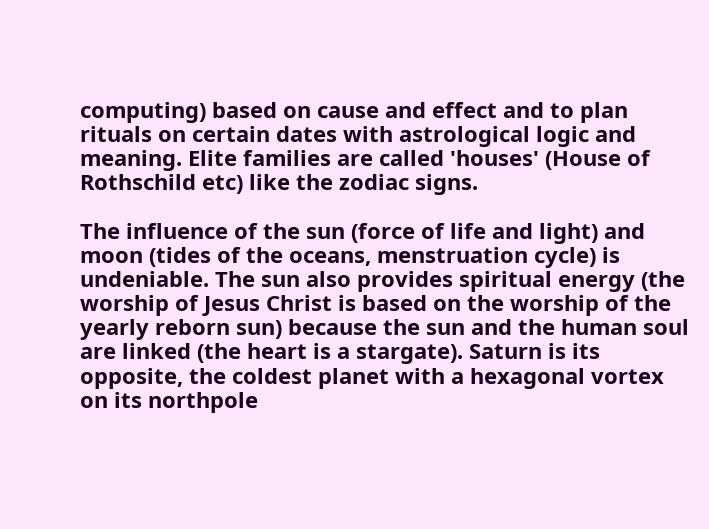computing) based on cause and effect and to plan rituals on certain dates with astrological logic and meaning. Elite families are called 'houses' (House of Rothschild etc) like the zodiac signs.

The influence of the sun (force of life and light) and moon (tides of the oceans, menstruation cycle) is undeniable. The sun also provides spiritual energy (the worship of Jesus Christ is based on the worship of the yearly reborn sun) because the sun and the human soul are linked (the heart is a stargate). Saturn is its opposite, the coldest planet with a hexagonal vortex on its northpole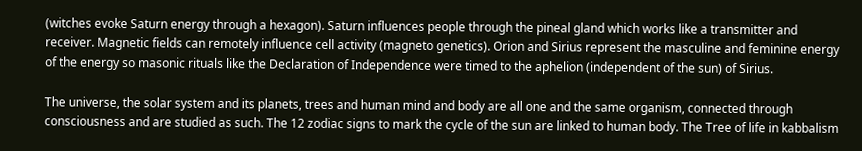(witches evoke Saturn energy through a hexagon). Saturn influences people through the pineal gland which works like a transmitter and receiver. Magnetic fields can remotely influence cell activity (magneto genetics). Orion and Sirius represent the masculine and feminine energy of the energy so masonic rituals like the Declaration of Independence were timed to the aphelion (independent of the sun) of Sirius.

The universe, the solar system and its planets, trees and human mind and body are all one and the same organism, connected through consciousness and are studied as such. The 12 zodiac signs to mark the cycle of the sun are linked to human body. The Tree of life in kabbalism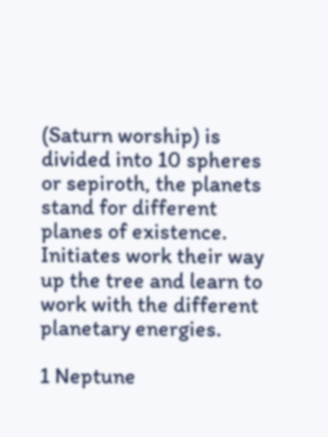(Saturn worship) is divided into 10 spheres or sepiroth, the planets stand for different planes of existence. Initiates work their way up the tree and learn to work with the different planetary energies.

1 Neptune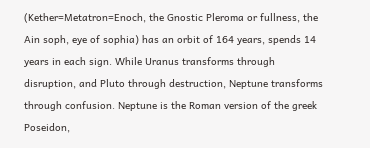(Kether=Metatron=Enoch, the Gnostic Pleroma or fullness, the Ain soph, eye of sophia) has an orbit of 164 years, spends 14 years in each sign. While Uranus transforms through disruption, and Pluto through destruction, Neptune transforms through confusion. Neptune is the Roman version of the greek Poseidon,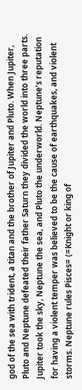god of the sea with trident, a titan and the brother of Jupiter and Pluto. When Jupiter, Pluto and Neptune defeated their father Saturn they divided the world into three parts. Jupiter took the sky, Neptune the sea, and Pluto the underworld. Neptune’s reputation for having a violent temper was believed to be the cause of earthquakes, and violent storms. Neptune rules Pisces= (=Knight or king of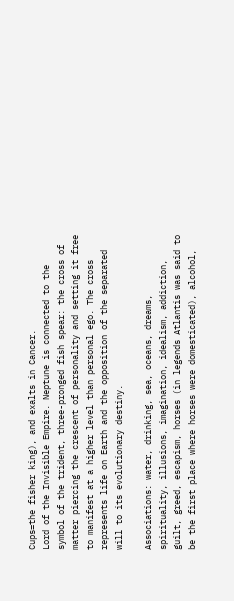Cups=the fisher king), and exalts in Cancer.
Lord of the Invisible Empire. Neptune is connected to the symbol of the trident, three-pronged fish spear: the cross of matter piercing the crescent of personality and setting it free to manifest at a higher level than personal ego. The cross represents life on Earth and the opposition of the separated will to its evolutionary destiny.

Associations: water, drinking, sea, oceans, dreams, spirituality, illusions, imagination, idealism, addiction, guilt, greed, escapism, horses (in legends Atlantis was said to be the first place where horses were domesticated), alcohol,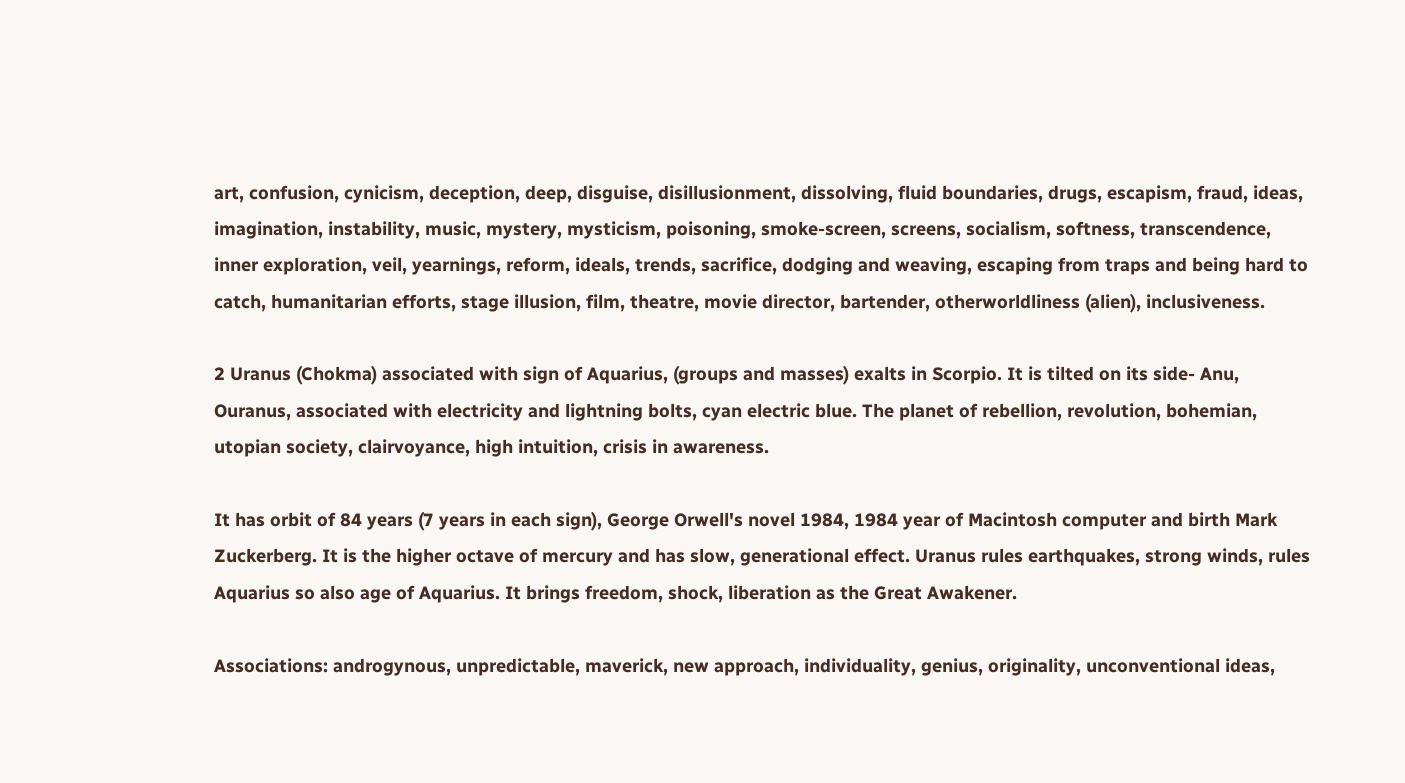art, confusion, cynicism, deception, deep, disguise, disillusionment, dissolving, fluid boundaries, drugs, escapism, fraud, ideas, imagination, instability, music, mystery, mysticism, poisoning, smoke-screen, screens, socialism, softness, transcendence, inner exploration, veil, yearnings, reform, ideals, trends, sacrifice, dodging and weaving, escaping from traps and being hard to catch, humanitarian efforts, stage illusion, film, theatre, movie director, bartender, otherworldliness (alien), inclusiveness.

2 Uranus (Chokma) associated with sign of Aquarius, (groups and masses) exalts in Scorpio. It is tilted on its side- Anu, Ouranus, associated with electricity and lightning bolts, cyan electric blue. The planet of rebellion, revolution, bohemian, utopian society, clairvoyance, high intuition, crisis in awareness.

It has orbit of 84 years (7 years in each sign), George Orwell's novel 1984, 1984 year of Macintosh computer and birth Mark Zuckerberg. It is the higher octave of mercury and has slow, generational effect. Uranus rules earthquakes, strong winds, rules Aquarius so also age of Aquarius. It brings freedom, shock, liberation as the Great Awakener.

Associations: androgynous, unpredictable, maverick, new approach, individuality, genius, originality, unconventional ideas,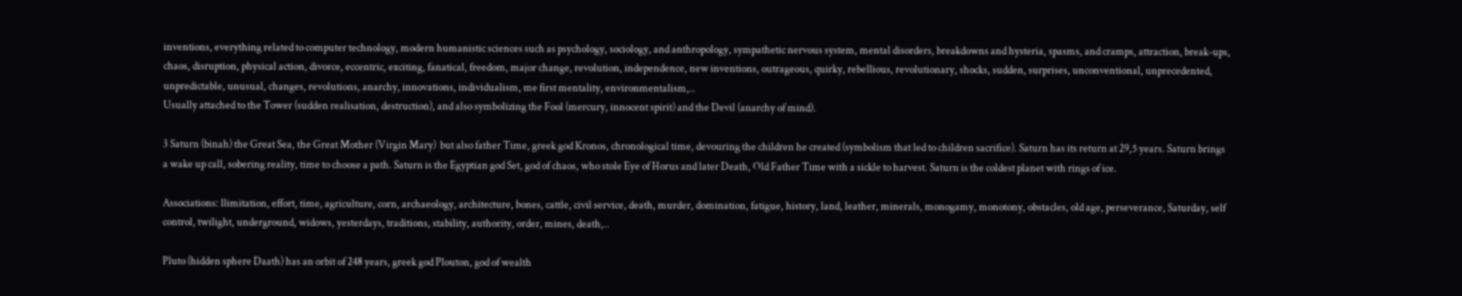inventions, everything related to computer technology, modern humanistic sciences such as psychology, sociology, and anthropology, sympathetic nervous system, mental disorders, breakdowns and hysteria, spasms, and cramps, attraction, break-ups, chaos, disruption, physical action, divorce, eccentric, exciting, fanatical, freedom, major change, revolution, independence, new inventions, outrageous, quirky, rebellious, revolutionary, shocks, sudden, surprises, unconventional, unprecedented, unpredictable, unusual, changes, revolutions, anarchy, innovations, individualism, me first mentality, environmentalism,..
Usually attached to the Tower (sudden realisation, destruction), and also symbolizing the Fool (mercury, innocent spirit) and the Devil (anarchy of mind).

3 Saturn (binah) the Great Sea, the Great Mother (Virgin Mary)  but also father Time, greek god Kronos, chronological time, devouring the children he created (symbolism that led to children sacrifice). Saturn has its return at 29,5 years. Saturn brings a wake up call, sobering reality, time to choose a path. Saturn is the Egyptian god Set, god of chaos, who stole Eye of Horus and later Death, Old Father Time with a sickle to harvest. Saturn is the coldest planet with rings of ice.

Associations: llimitation, effort, time, agriculture, corn, archaeology, architecture, bones, cattle, civil service, death, murder, domination, fatigue, history, land, leather, minerals, monogamy, monotony, obstacles, old age, perseverance, Saturday, self control, twilight, underground, widows, yesterdays, traditions, stability, authority, order, mines, death,..

Pluto (hidden sphere Daath) has an orbit of 248 years, greek god Plouton, god of wealth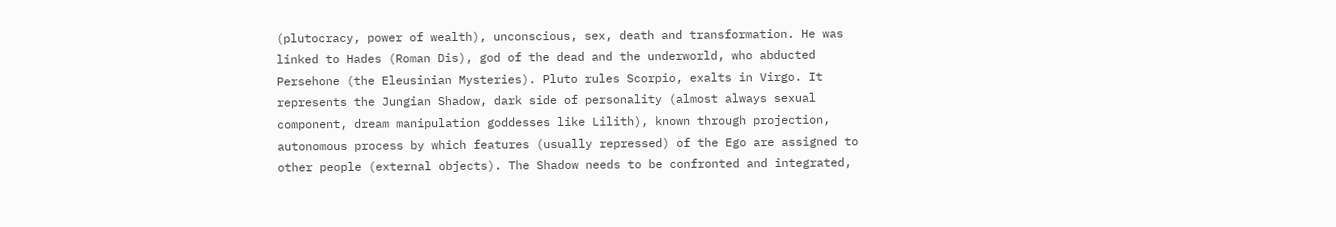(plutocracy, power of wealth), unconscious, sex, death and transformation. He was linked to Hades (Roman Dis), god of the dead and the underworld, who abducted Persehone (the Eleusinian Mysteries). Pluto rules Scorpio, exalts in Virgo. It represents the Jungian Shadow, dark side of personality (almost always sexual component, dream manipulation goddesses like Lilith), known through projection, autonomous process by which features (usually repressed) of the Ego are assigned to other people (external objects). The Shadow needs to be confronted and integrated,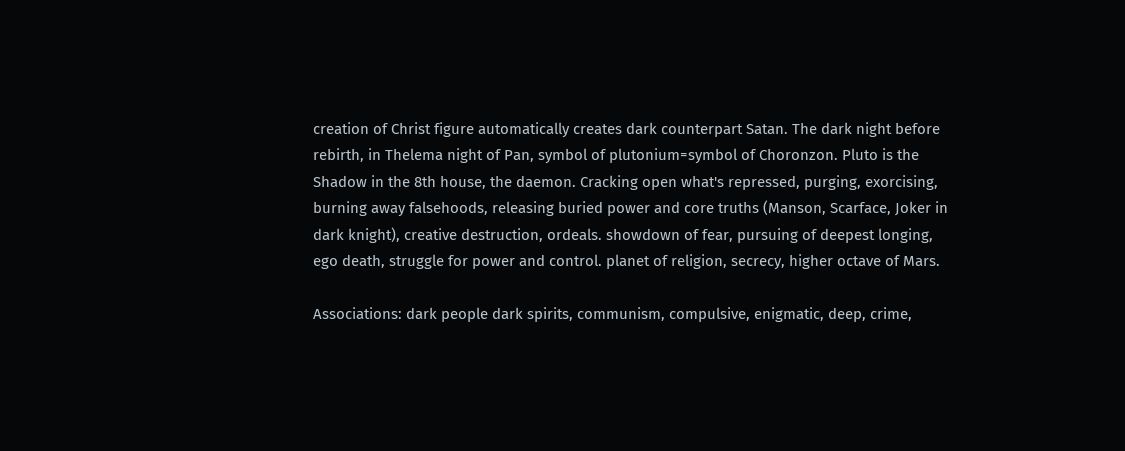creation of Christ figure automatically creates dark counterpart Satan. The dark night before rebirth, in Thelema night of Pan, symbol of plutonium=symbol of Choronzon. Pluto is the Shadow in the 8th house, the daemon. Cracking open what's repressed, purging, exorcising, burning away falsehoods, releasing buried power and core truths (Manson, Scarface, Joker in dark knight), creative destruction, ordeals. showdown of fear, pursuing of deepest longing, ego death, struggle for power and control. planet of religion, secrecy, higher octave of Mars.

Associations: dark people dark spirits, communism, compulsive, enigmatic, deep, crime,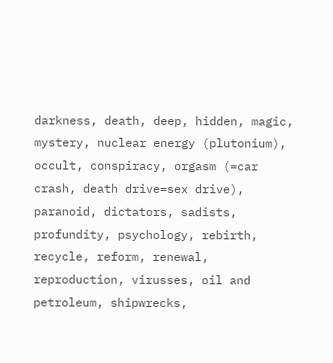darkness, death, deep, hidden, magic, mystery, nuclear energy (plutonium), occult, conspiracy, orgasm (=car crash, death drive=sex drive), paranoid, dictators, sadists, profundity, psychology, rebirth, recycle, reform, renewal, reproduction, virusses, oil and petroleum, shipwrecks,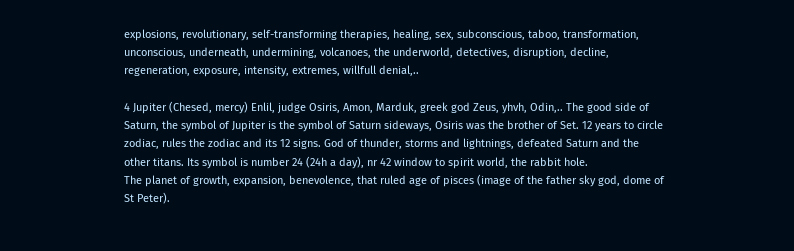explosions, revolutionary, self-transforming therapies, healing, sex, subconscious, taboo, transformation, unconscious, underneath, undermining, volcanoes, the underworld, detectives, disruption, decline, regeneration, exposure, intensity, extremes, willfull denial,..

4 Jupiter (Chesed, mercy) Enlil, judge Osiris, Amon, Marduk, greek god Zeus, yhvh, Odin,.. The good side of Saturn, the symbol of Jupiter is the symbol of Saturn sideways, Osiris was the brother of Set. 12 years to circle zodiac, rules the zodiac and its 12 signs. God of thunder, storms and lightnings, defeated Saturn and the other titans. Its symbol is number 24 (24h a day), nr 42 window to spirit world, the rabbit hole.
The planet of growth, expansion, benevolence, that ruled age of pisces (image of the father sky god, dome of St Peter).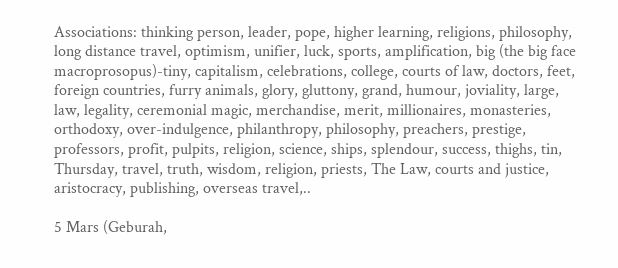Associations: thinking person, leader, pope, higher learning, religions, philosophy, long distance travel, optimism, unifier, luck, sports, amplification, big (the big face macroprosopus)-tiny, capitalism, celebrations, college, courts of law, doctors, feet, foreign countries, furry animals, glory, gluttony, grand, humour, joviality, large, law, legality, ceremonial magic, merchandise, merit, millionaires, monasteries, orthodoxy, over-indulgence, philanthropy, philosophy, preachers, prestige, professors, profit, pulpits, religion, science, ships, splendour, success, thighs, tin, Thursday, travel, truth, wisdom, religion, priests, The Law, courts and justice, aristocracy, publishing, overseas travel,..

5 Mars (Geburah,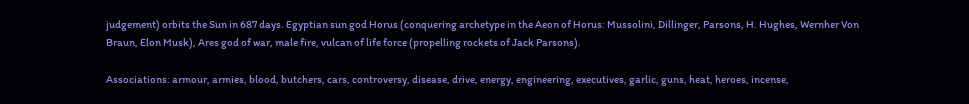judgement) orbits the Sun in 687 days. Egyptian sun god Horus (conquering archetype in the Aeon of Horus: Mussolini, Dillinger, Parsons, H. Hughes, Wernher Von Braun, Elon Musk), Ares god of war, male fire, vulcan of life force (propelling rockets of Jack Parsons).

Associations: armour, armies, blood, butchers, cars, controversy, disease, drive, energy, engineering, executives, garlic, guns, heat, heroes, incense,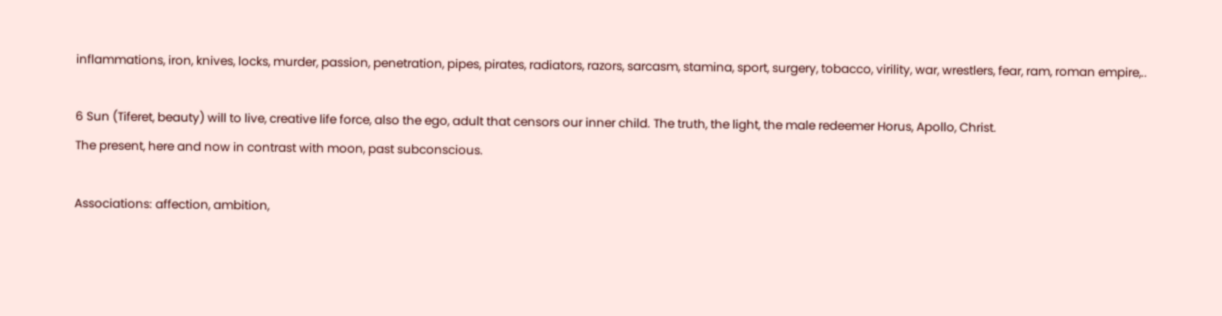inflammations, iron, knives, locks, murder, passion, penetration, pipes, pirates, radiators, razors, sarcasm, stamina, sport, surgery, tobacco, virility, war, wrestlers, fear, ram, roman empire,..

6 Sun (Tiferet, beauty) will to live, creative life force, also the ego, adult that censors our inner child. The truth, the light, the male redeemer Horus, Apollo, Christ.
The present, here and now in contrast with moon, past subconscious.

Associations: affection, ambition,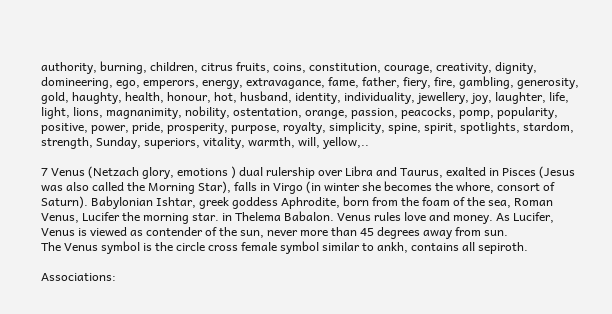authority, burning, children, citrus fruits, coins, constitution, courage, creativity, dignity, domineering, ego, emperors, energy, extravagance, fame, father, fiery, fire, gambling, generosity, gold, haughty, health, honour, hot, husband, identity, individuality, jewellery, joy, laughter, life, light, lions, magnanimity, nobility, ostentation, orange, passion, peacocks, pomp, popularity, positive, power, pride, prosperity, purpose, royalty, simplicity, spine, spirit, spotlights, stardom, strength, Sunday, superiors, vitality, warmth, will, yellow,..

7 Venus (Netzach glory, emotions ) dual rulership over Libra and Taurus, exalted in Pisces (Jesus was also called the Morning Star), falls in Virgo (in winter she becomes the whore, consort of Saturn). Babylonian Ishtar, greek goddess Aphrodite, born from the foam of the sea, Roman Venus, Lucifer the morning star. in Thelema Babalon. Venus rules love and money. As Lucifer, Venus is viewed as contender of the sun, never more than 45 degrees away from sun.
The Venus symbol is the circle cross female symbol similar to ankh, contains all sepiroth.

Associations: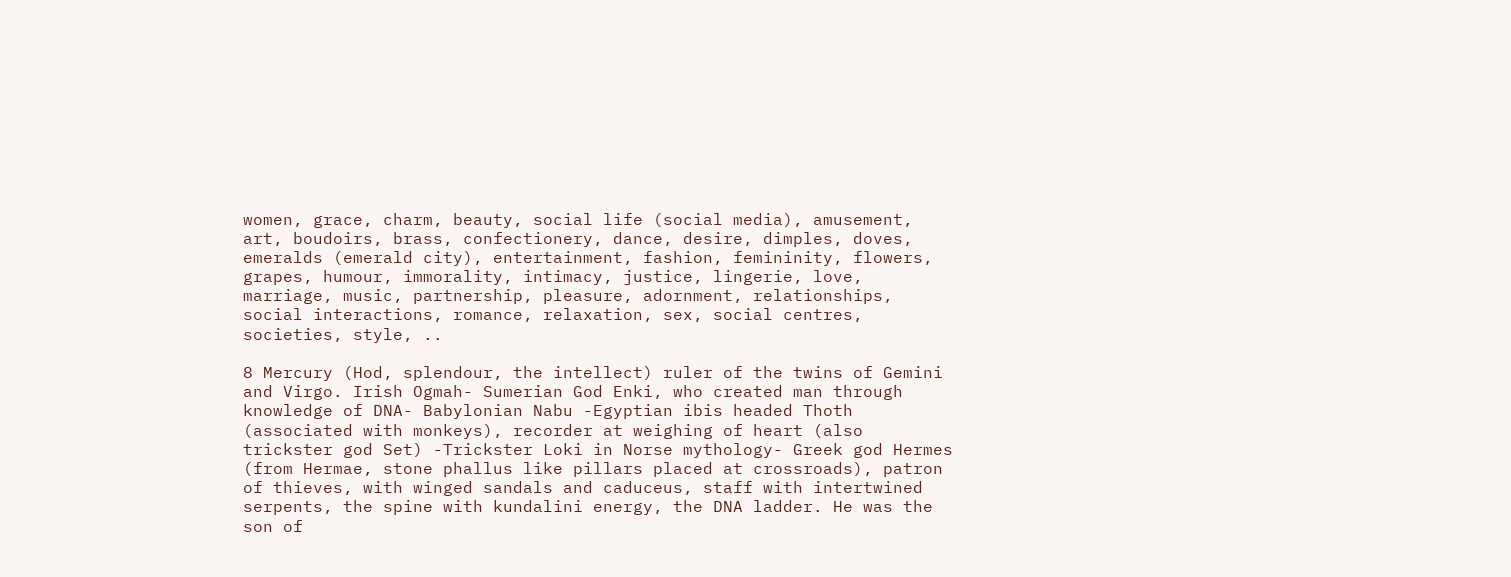women, grace, charm, beauty, social life (social media), amusement, art, boudoirs, brass, confectionery, dance, desire, dimples, doves, emeralds (emerald city), entertainment, fashion, femininity, flowers, grapes, humour, immorality, intimacy, justice, lingerie, love, marriage, music, partnership, pleasure, adornment, relationships, social interactions, romance, relaxation, sex, social centres, societies, style, ..

8 Mercury (Hod, splendour, the intellect) ruler of the twins of Gemini and Virgo. Irish Ogmah- Sumerian God Enki, who created man through knowledge of DNA- Babylonian Nabu -Egyptian ibis headed Thoth (associated with monkeys), recorder at weighing of heart (also trickster god Set) -Trickster Loki in Norse mythology- Greek god Hermes (from Hermae, stone phallus like pillars placed at crossroads), patron of thieves, with winged sandals and caduceus, staff with intertwined serpents, the spine with kundalini energy, the DNA ladder. He was the son of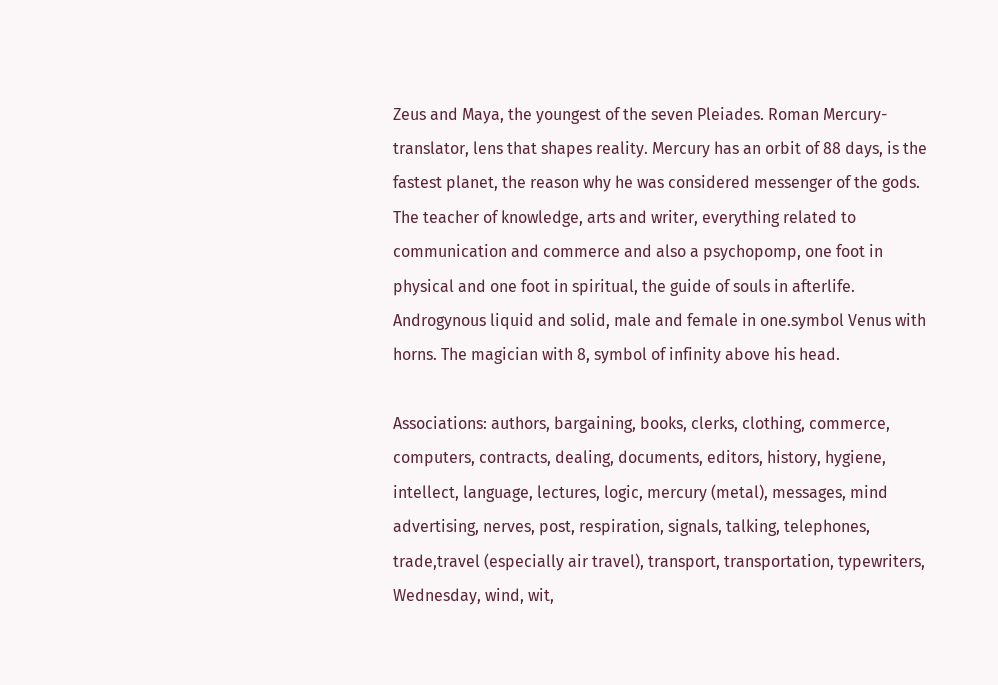Zeus and Maya, the youngest of the seven Pleiades. Roman Mercury- translator, lens that shapes reality. Mercury has an orbit of 88 days, is the fastest planet, the reason why he was considered messenger of the gods. The teacher of knowledge, arts and writer, everything related to communication and commerce and also a psychopomp, one foot in physical and one foot in spiritual, the guide of souls in afterlife. Androgynous liquid and solid, male and female in one.symbol Venus with horns. The magician with 8, symbol of infinity above his head.

Associations: authors, bargaining, books, clerks, clothing, commerce, computers, contracts, dealing, documents, editors, history, hygiene, intellect, language, lectures, logic, mercury (metal), messages, mind advertising, nerves, post, respiration, signals, talking, telephones, trade,travel (especially air travel), transport, transportation, typewriters, Wednesday, wind, wit,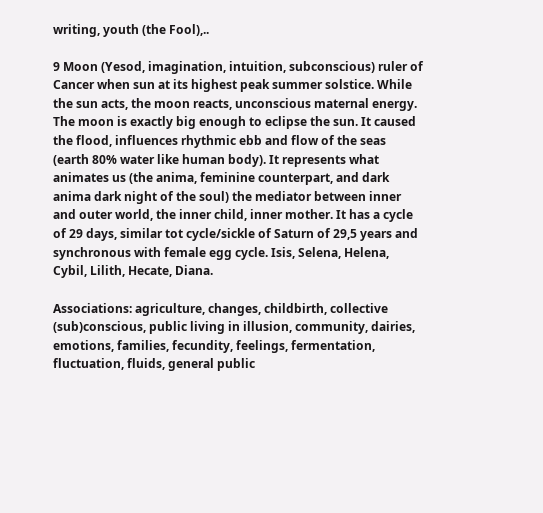writing, youth (the Fool),..

9 Moon (Yesod, imagination, intuition, subconscious) ruler of Cancer when sun at its highest peak summer solstice. While the sun acts, the moon reacts, unconscious maternal energy. The moon is exactly big enough to eclipse the sun. It caused the flood, influences rhythmic ebb and flow of the seas (earth 80% water like human body). It represents what animates us (the anima, feminine counterpart, and dark anima dark night of the soul) the mediator between inner and outer world, the inner child, inner mother. It has a cycle of 29 days, similar tot cycle/sickle of Saturn of 29,5 years and synchronous with female egg cycle. Isis, Selena, Helena, Cybil, Lilith, Hecate, Diana.

Associations: agriculture, changes, childbirth, collective (sub)conscious, public living in illusion, community, dairies, emotions, families, fecundity, feelings, fermentation, fluctuation, fluids, general public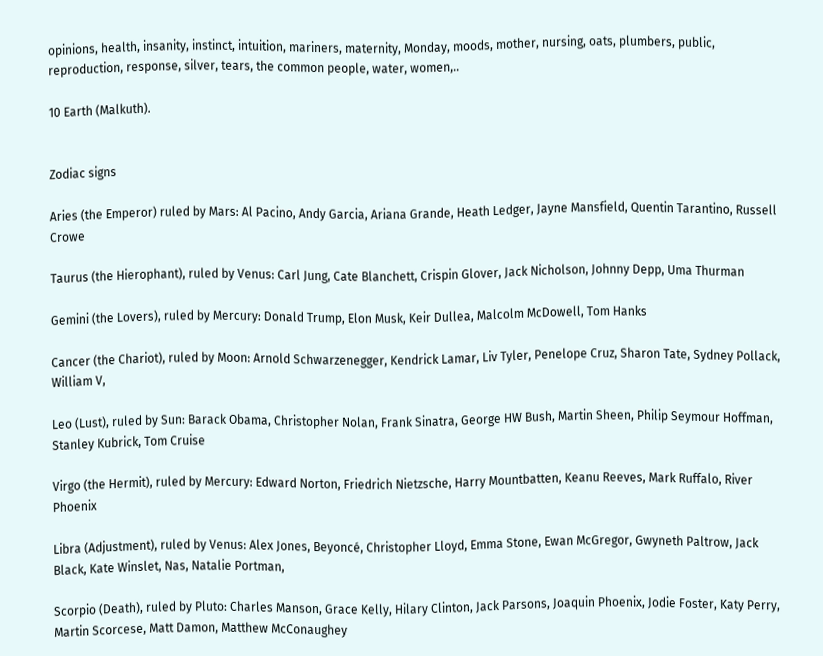opinions, health, insanity, instinct, intuition, mariners, maternity, Monday, moods, mother, nursing, oats, plumbers, public, reproduction, response, silver, tears, the common people, water, women,..

10 Earth (Malkuth).


Zodiac signs

Aries (the Emperor) ruled by Mars: Al Pacino, Andy Garcia, Ariana Grande, Heath Ledger, Jayne Mansfield, Quentin Tarantino, Russell Crowe

Taurus (the Hierophant), ruled by Venus: Carl Jung, Cate Blanchett, Crispin Glover, Jack Nicholson, Johnny Depp, Uma Thurman

Gemini (the Lovers), ruled by Mercury: Donald Trump, Elon Musk, Keir Dullea, Malcolm McDowell, Tom Hanks

Cancer (the Chariot), ruled by Moon: Arnold Schwarzenegger, Kendrick Lamar, Liv Tyler, Penelope Cruz, Sharon Tate, Sydney Pollack, William V,

Leo (Lust), ruled by Sun: Barack Obama, Christopher Nolan, Frank Sinatra, George HW Bush, Martin Sheen, Philip Seymour Hoffman, Stanley Kubrick, Tom Cruise

Virgo (the Hermit), ruled by Mercury: Edward Norton, Friedrich Nietzsche, Harry Mountbatten, Keanu Reeves, Mark Ruffalo, River Phoenix

Libra (Adjustment), ruled by Venus: Alex Jones, Beyoncé, Christopher Lloyd, Emma Stone, Ewan McGregor, Gwyneth Paltrow, Jack Black, Kate Winslet, Nas, Natalie Portman,

Scorpio (Death), ruled by Pluto: Charles Manson, Grace Kelly, Hilary Clinton, Jack Parsons, Joaquin Phoenix, Jodie Foster, Katy Perry, Martin Scorcese, Matt Damon, Matthew McConaughey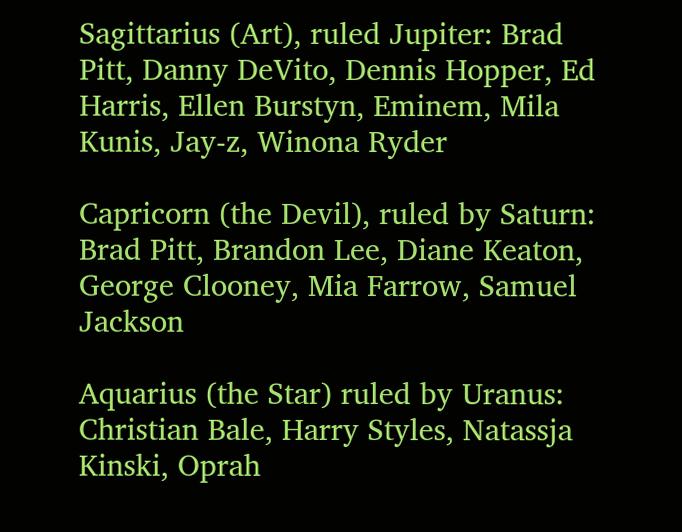Sagittarius (Art), ruled Jupiter: Brad Pitt, Danny DeVito, Dennis Hopper, Ed Harris, Ellen Burstyn, Eminem, Mila Kunis, Jay-z, Winona Ryder

Capricorn (the Devil), ruled by Saturn: Brad Pitt, Brandon Lee, Diane Keaton, George Clooney, Mia Farrow, Samuel Jackson

Aquarius (the Star) ruled by Uranus: Christian Bale, Harry Styles, Natassja Kinski, Oprah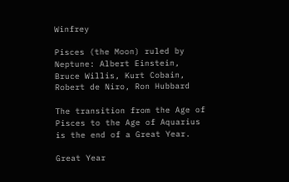Winfrey

Pisces (the Moon) ruled by Neptune: Albert Einstein, Bruce Willis, Kurt Cobain, Robert de Niro, Ron Hubbard

The transition from the Age of Pisces to the Age of Aquarius is the end of a Great Year.

Great Year